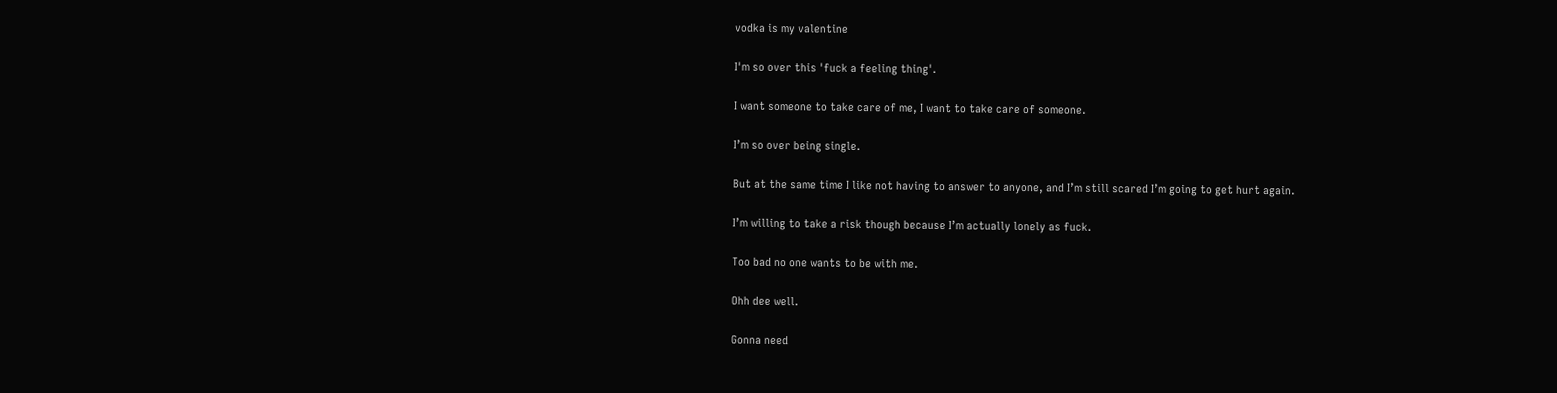vodka is my valentine

I'm so over this 'fuck a feeling thing'.

I want someone to take care of me, I want to take care of someone.

I’m so over being single.

But at the same time I like not having to answer to anyone, and I’m still scared I’m going to get hurt again.

I’m willing to take a risk though because I’m actually lonely as fuck.

Too bad no one wants to be with me.

Ohh dee well.

Gonna need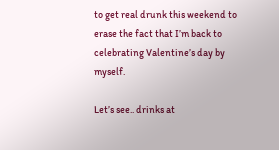to get real drunk this weekend to erase the fact that I’m back to celebrating Valentine’s day by myself.

Let’s see.. drinks at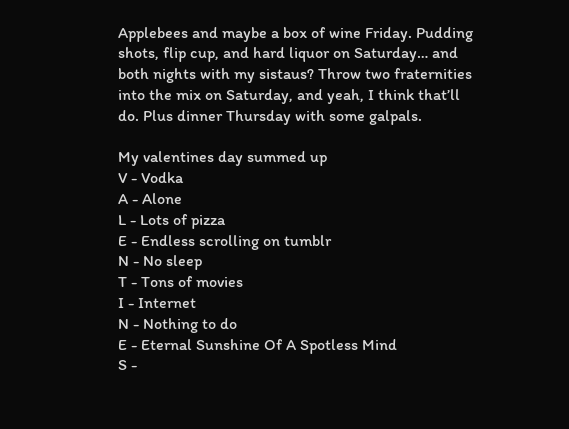Applebees and maybe a box of wine Friday. Pudding shots, flip cup, and hard liquor on Saturday… and both nights with my sistaus? Throw two fraternities into the mix on Saturday, and yeah, I think that’ll do. Plus dinner Thursday with some galpals.

My valentines day summed up
V - Vodka
A - Alone
L - Lots of pizza
E - Endless scrolling on tumblr
N - No sleep
T - Tons of movies
I - Internet
N - Nothing to do
E - Eternal Sunshine Of A Spotless Mind
S -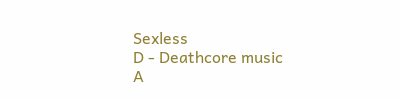Sexless
D - Deathcore music
A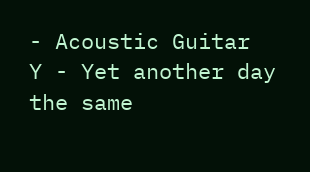- Acoustic Guitar
Y - Yet another day the same